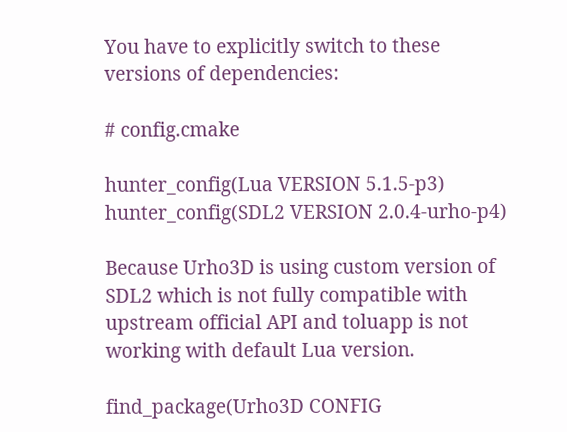You have to explicitly switch to these versions of dependencies:

# config.cmake

hunter_config(Lua VERSION 5.1.5-p3)
hunter_config(SDL2 VERSION 2.0.4-urho-p4)

Because Urho3D is using custom version of SDL2 which is not fully compatible with upstream official API and toluapp is not working with default Lua version.

find_package(Urho3D CONFIG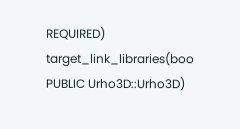REQUIRED)
target_link_libraries(boo PUBLIC Urho3D::Urho3D)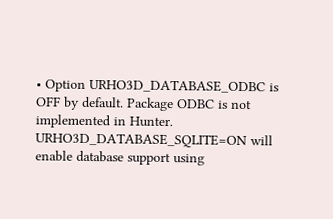• Option URHO3D_DATABASE_ODBC is OFF by default. Package ODBC is not implemented in Hunter. URHO3D_DATABASE_SQLITE=ON will enable database support using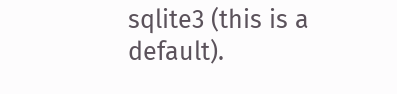sqlite3 (this is a default).